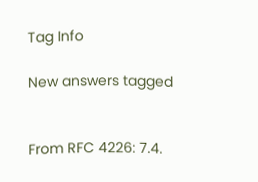Tag Info

New answers tagged


From RFC 4226: 7.4.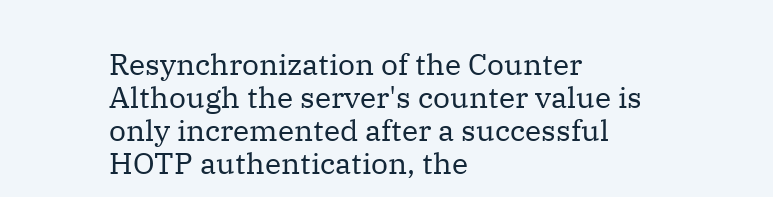Resynchronization of the Counter Although the server's counter value is only incremented after a successful HOTP authentication, the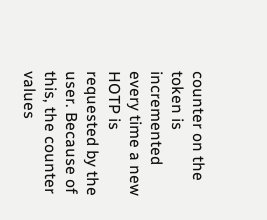counter on the token is incremented every time a new HOTP is requested by the user. Because of this, the counter values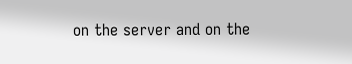on the server and on the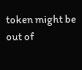token might be out of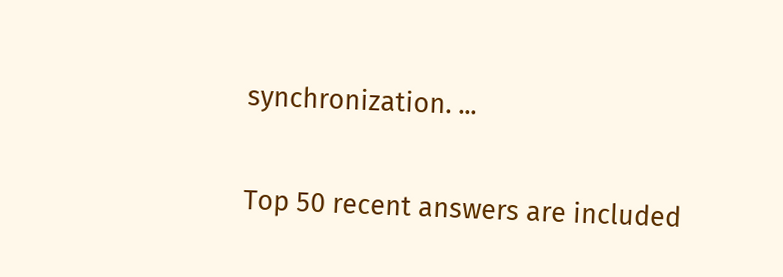synchronization. ...

Top 50 recent answers are included